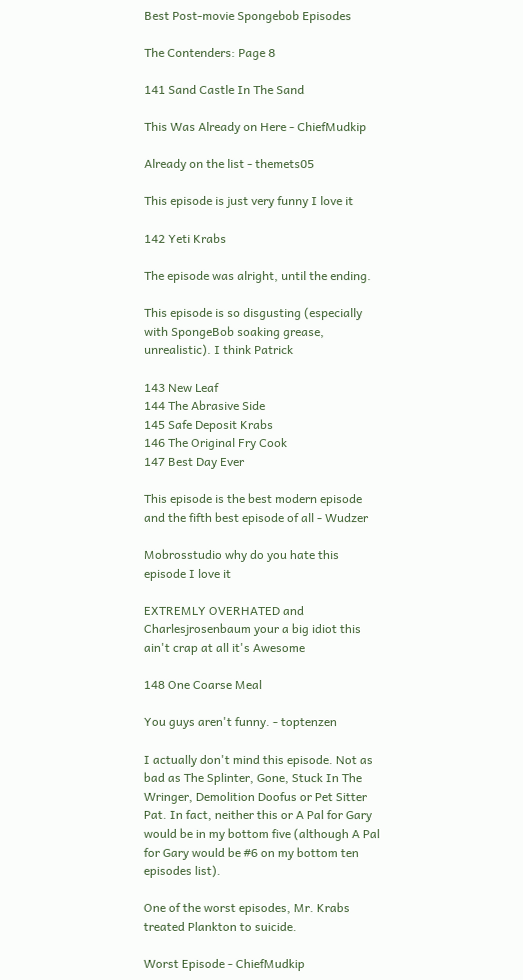Best Post-movie Spongebob Episodes

The Contenders: Page 8

141 Sand Castle In The Sand

This Was Already on Here - ChiefMudkip

Already on the list - themets05

This episode is just very funny I love it

142 Yeti Krabs

The episode was alright, until the ending.

This episode is so disgusting (especially with SpongeBob soaking grease, unrealistic). I think Patrick

143 New Leaf
144 The Abrasive Side
145 Safe Deposit Krabs
146 The Original Fry Cook
147 Best Day Ever

This episode is the best modern episode and the fifth best episode of all - Wudzer

Mobrosstudio why do you hate this episode I love it

EXTREMLY OVERHATED and Charlesjrosenbaum your a big idiot this ain't crap at all it's Awesome

148 One Coarse Meal

You guys aren't funny. - toptenzen

I actually don't mind this episode. Not as bad as The Splinter, Gone, Stuck In The Wringer, Demolition Doofus or Pet Sitter Pat. In fact, neither this or A Pal for Gary would be in my bottom five (although A Pal for Gary would be #6 on my bottom ten episodes list).

One of the worst episodes, Mr. Krabs treated Plankton to suicide.

Worst Episode - ChiefMudkip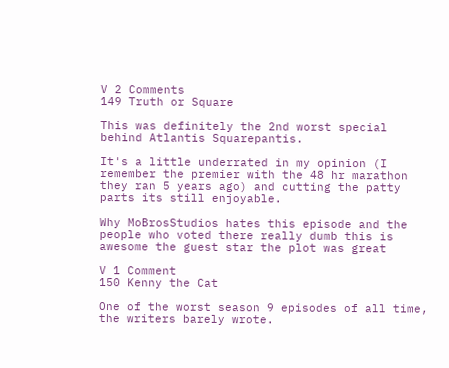V 2 Comments
149 Truth or Square

This was definitely the 2nd worst special behind Atlantis Squarepantis.

It's a little underrated in my opinion (I remember the premier with the 48 hr marathon they ran 5 years ago) and cutting the patty parts its still enjoyable.

Why MoBrosStudios hates this episode and the people who voted there really dumb this is awesome the guest star the plot was great

V 1 Comment
150 Kenny the Cat

One of the worst season 9 episodes of all time, the writers barely wrote.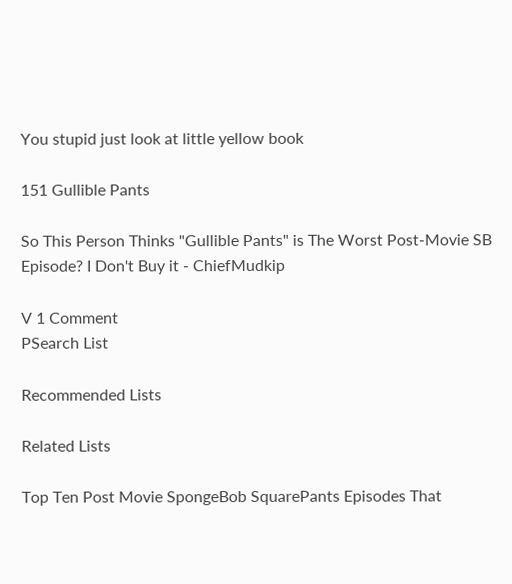You stupid just look at little yellow book

151 Gullible Pants

So This Person Thinks "Gullible Pants" is The Worst Post-Movie SB Episode? I Don't Buy it - ChiefMudkip

V 1 Comment
PSearch List

Recommended Lists

Related Lists

Top Ten Post Movie SpongeBob SquarePants Episodes That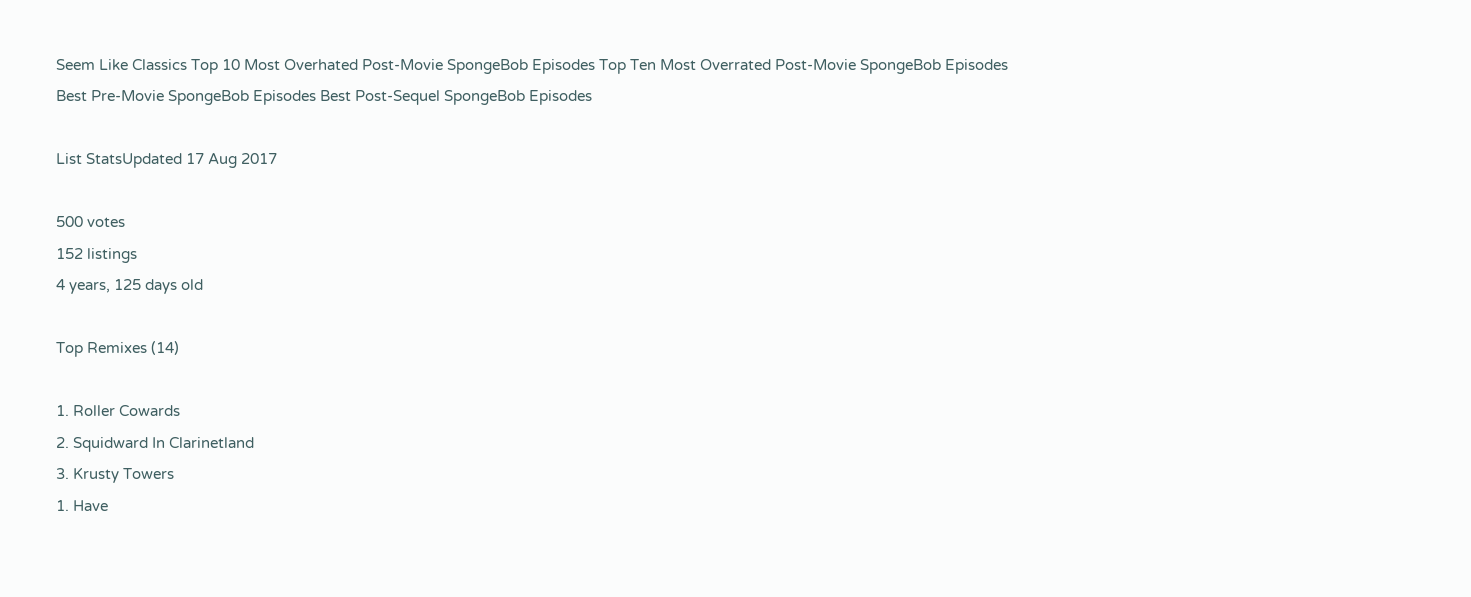Seem Like Classics Top 10 Most Overhated Post-Movie SpongeBob Episodes Top Ten Most Overrated Post-Movie SpongeBob Episodes Best Pre-Movie SpongeBob Episodes Best Post-Sequel SpongeBob Episodes

List StatsUpdated 17 Aug 2017

500 votes
152 listings
4 years, 125 days old

Top Remixes (14)

1. Roller Cowards
2. Squidward In Clarinetland
3. Krusty Towers
1. Have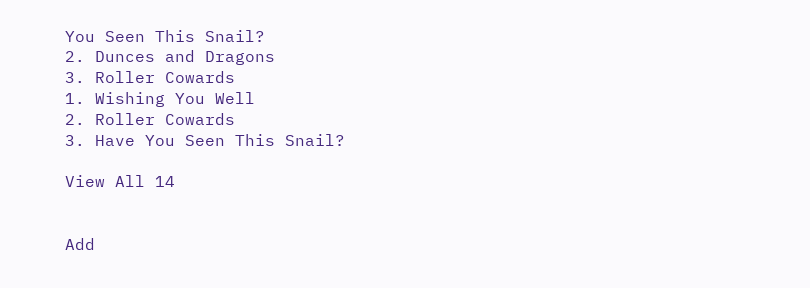You Seen This Snail?
2. Dunces and Dragons
3. Roller Cowards
1. Wishing You Well
2. Roller Cowards
3. Have You Seen This Snail?

View All 14


Add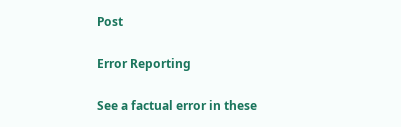Post

Error Reporting

See a factual error in these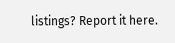listings? Report it here.